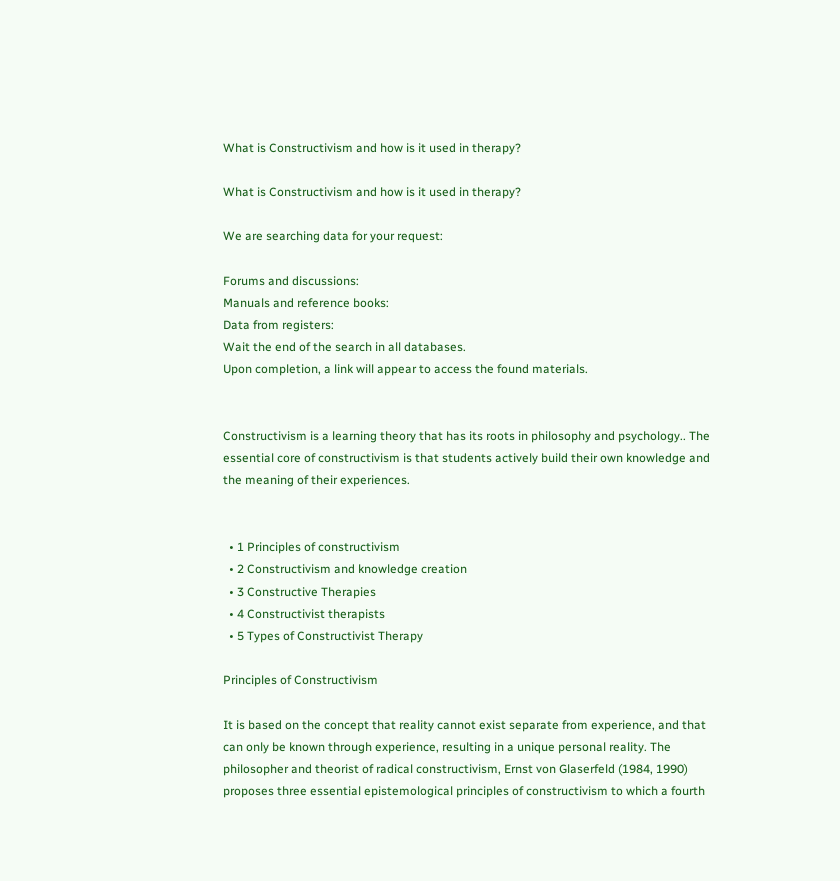What is Constructivism and how is it used in therapy?

What is Constructivism and how is it used in therapy?

We are searching data for your request:

Forums and discussions:
Manuals and reference books:
Data from registers:
Wait the end of the search in all databases.
Upon completion, a link will appear to access the found materials.


Constructivism is a learning theory that has its roots in philosophy and psychology.. The essential core of constructivism is that students actively build their own knowledge and the meaning of their experiences.


  • 1 Principles of constructivism
  • 2 Constructivism and knowledge creation
  • 3 Constructive Therapies
  • 4 Constructivist therapists
  • 5 Types of Constructivist Therapy

Principles of Constructivism

It is based on the concept that reality cannot exist separate from experience, and that can only be known through experience, resulting in a unique personal reality. The philosopher and theorist of radical constructivism, Ernst von Glaserfeld (1984, 1990) proposes three essential epistemological principles of constructivism to which a fourth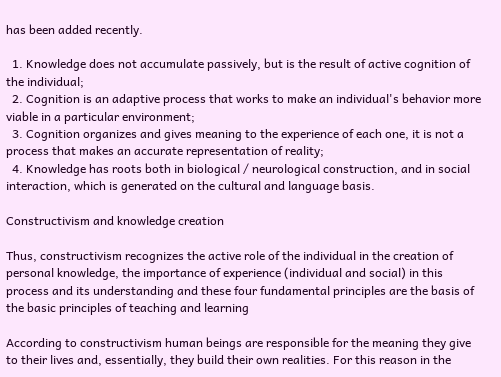has been added recently.

  1. Knowledge does not accumulate passively, but is the result of active cognition of the individual;
  2. Cognition is an adaptive process that works to make an individual's behavior more viable in a particular environment;
  3. Cognition organizes and gives meaning to the experience of each one, it is not a process that makes an accurate representation of reality;
  4. Knowledge has roots both in biological / neurological construction, and in social interaction, which is generated on the cultural and language basis.

Constructivism and knowledge creation

Thus, constructivism recognizes the active role of the individual in the creation of personal knowledge, the importance of experience (individual and social) in this process and its understanding and these four fundamental principles are the basis of the basic principles of teaching and learning

According to constructivism human beings are responsible for the meaning they give to their lives and, essentially, they build their own realities. For this reason in the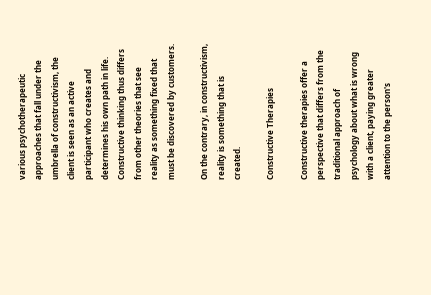various psychotherapeutic approaches that fall under the umbrella of constructivism, the client is seen as an active participant who creates and determines his own path in life. Constructive thinking thus differs from other theories that see reality as something fixed that must be discovered by customers.

On the contrary, in constructivism, reality is something that is created.

Constructive Therapies

Constructive therapies offer a perspective that differs from the traditional approach of psychology about what is wrong with a client, paying greater attention to the person's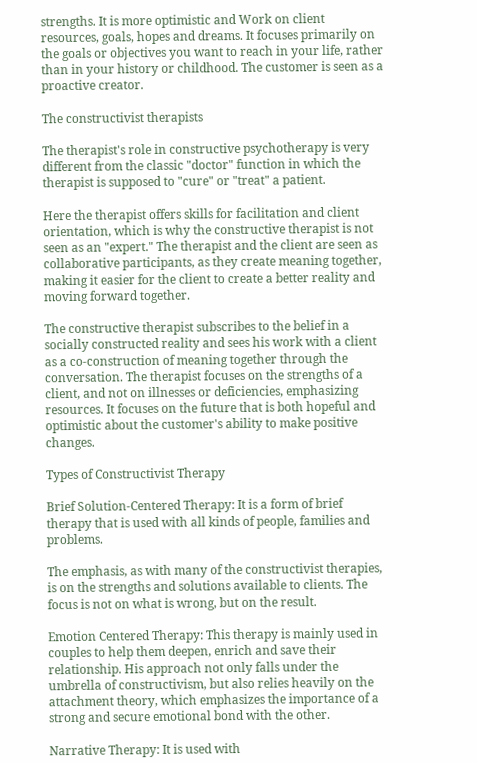strengths. It is more optimistic and Work on client resources, goals, hopes and dreams. It focuses primarily on the goals or objectives you want to reach in your life, rather than in your history or childhood. The customer is seen as a proactive creator.

The constructivist therapists

The therapist's role in constructive psychotherapy is very different from the classic "doctor" function in which the therapist is supposed to "cure" or "treat" a patient.

Here the therapist offers skills for facilitation and client orientation, which is why the constructive therapist is not seen as an "expert." The therapist and the client are seen as collaborative participants, as they create meaning together, making it easier for the client to create a better reality and moving forward together.

The constructive therapist subscribes to the belief in a socially constructed reality and sees his work with a client as a co-construction of meaning together through the conversation. The therapist focuses on the strengths of a client, and not on illnesses or deficiencies, emphasizing resources. It focuses on the future that is both hopeful and optimistic about the customer's ability to make positive changes.

Types of Constructivist Therapy

Brief Solution-Centered Therapy: It is a form of brief therapy that is used with all kinds of people, families and problems.

The emphasis, as with many of the constructivist therapies, is on the strengths and solutions available to clients. The focus is not on what is wrong, but on the result.

Emotion Centered Therapy: This therapy is mainly used in couples to help them deepen, enrich and save their relationship. His approach not only falls under the umbrella of constructivism, but also relies heavily on the attachment theory, which emphasizes the importance of a strong and secure emotional bond with the other.

Narrative Therapy: It is used with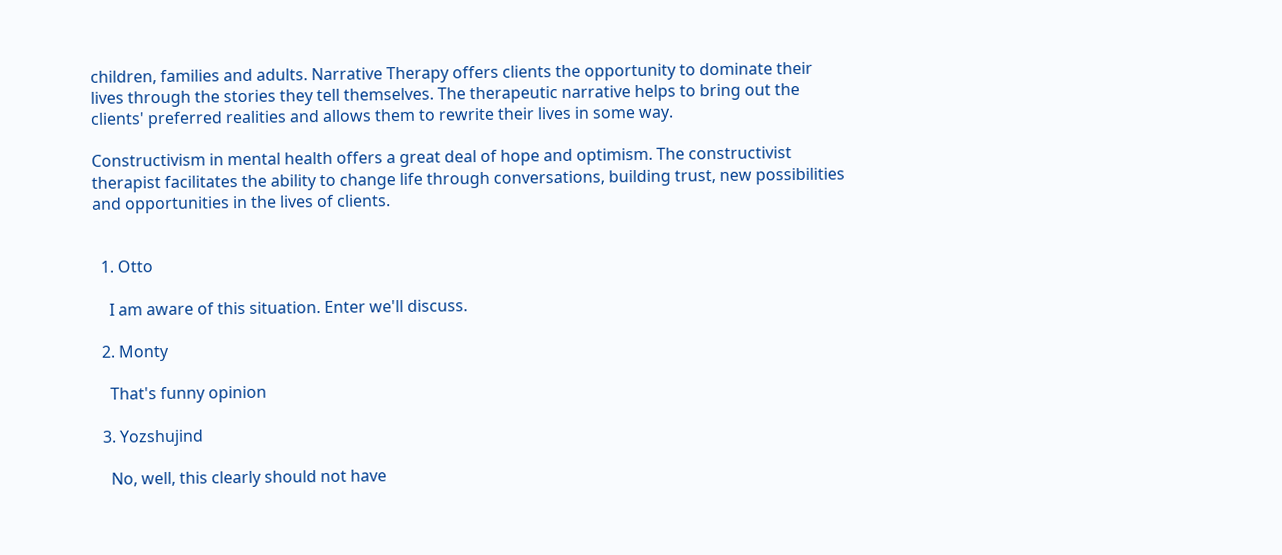children, families and adults. Narrative Therapy offers clients the opportunity to dominate their lives through the stories they tell themselves. The therapeutic narrative helps to bring out the clients' preferred realities and allows them to rewrite their lives in some way.

Constructivism in mental health offers a great deal of hope and optimism. The constructivist therapist facilitates the ability to change life through conversations, building trust, new possibilities and opportunities in the lives of clients.


  1. Otto

    I am aware of this situation. Enter we'll discuss.

  2. Monty

    That's funny opinion

  3. Yozshujind

    No, well, this clearly should not have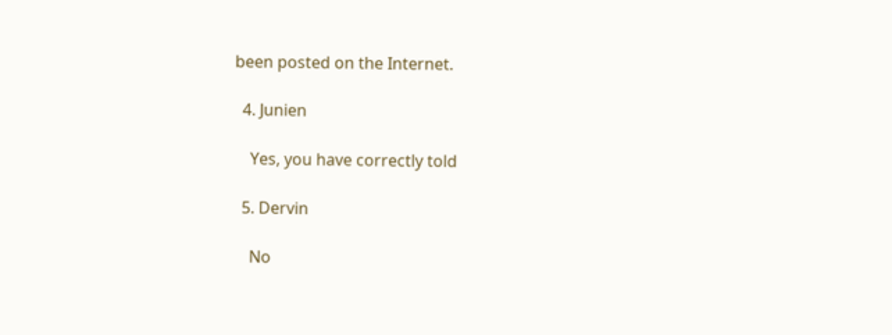been posted on the Internet.

  4. Junien

    Yes, you have correctly told

  5. Dervin

    No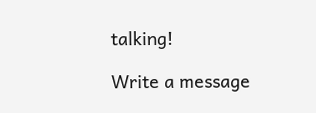talking!

Write a message